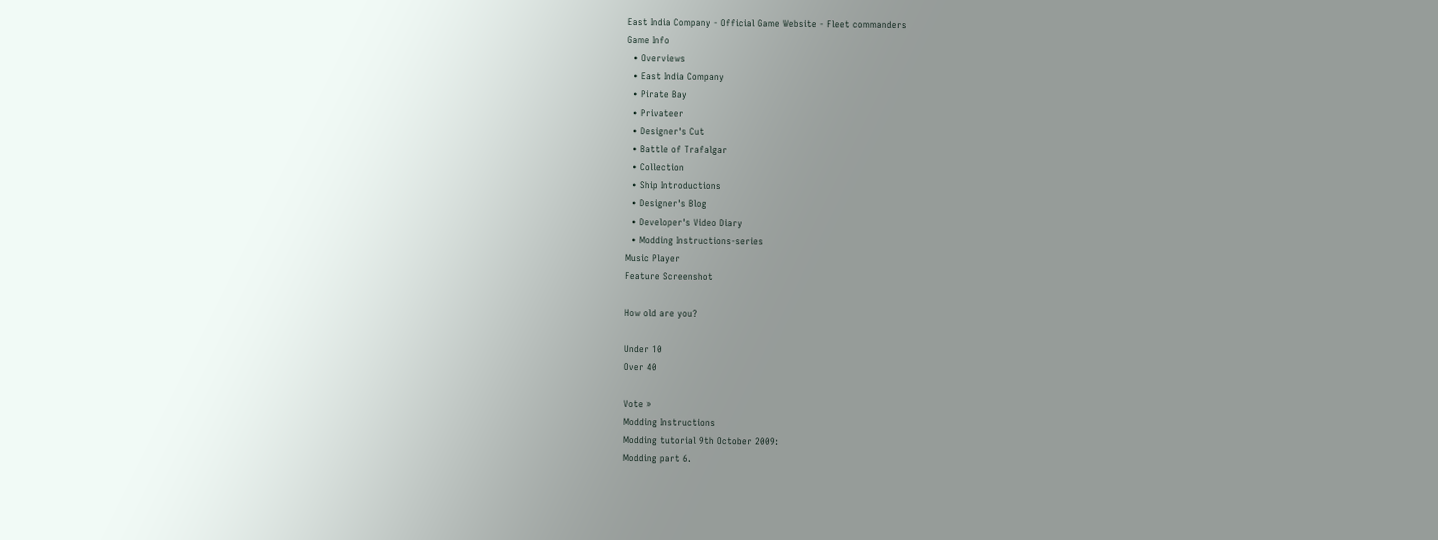East India Company - Official Game Website - Fleet commanders
Game Info
  • Overviews
  • East India Company
  • Pirate Bay
  • Privateer
  • Designer's Cut
  • Battle of Trafalgar
  • Collection
  • Ship Introductions
  • Designer's Blog
  • Developer's Video Diary
  • Modding Instructions-series
Music Player
Feature Screenshot

How old are you?

Under 10
Over 40

Vote »
Modding Instructions
Modding tutorial 9th October 2009:
Modding part 6.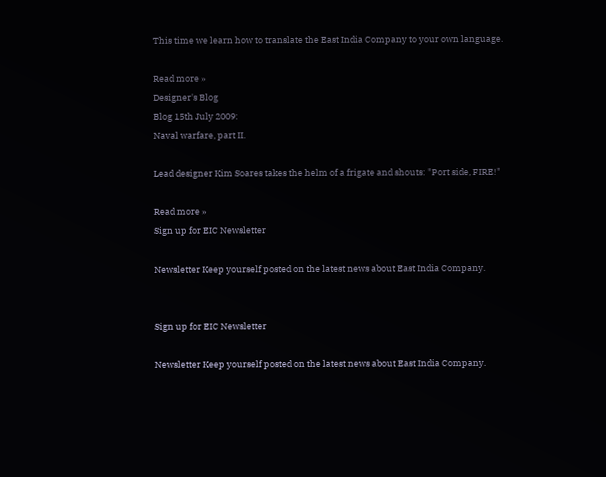This time we learn how to translate the East India Company to your own language.

Read more »
Designer's Blog
Blog 15th July 2009:
Naval warfare, part II.

Lead designer Kim Soares takes the helm of a frigate and shouts: "Port side, FIRE!"

Read more »
Sign up for EIC Newsletter

Newsletter Keep yourself posted on the latest news about East India Company.


Sign up for EIC Newsletter

Newsletter Keep yourself posted on the latest news about East India Company.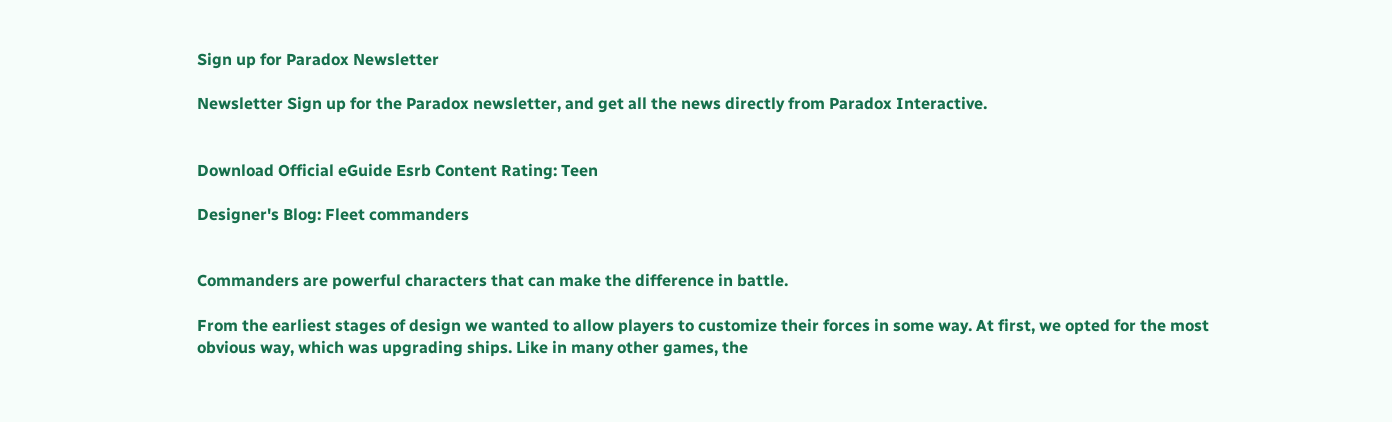Sign up for Paradox Newsletter

Newsletter Sign up for the Paradox newsletter, and get all the news directly from Paradox Interactive.


Download Official eGuide Esrb Content Rating: Teen

Designer's Blog: Fleet commanders


Commanders are powerful characters that can make the difference in battle.

From the earliest stages of design we wanted to allow players to customize their forces in some way. At first, we opted for the most obvious way, which was upgrading ships. Like in many other games, the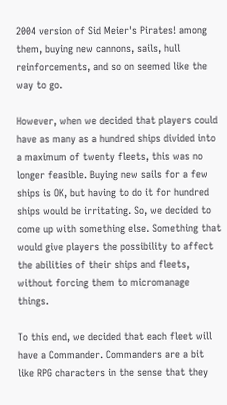2004 version of Sid Meier's Pirates! among them, buying new cannons, sails, hull reinforcements, and so on seemed like the way to go.

However, when we decided that players could have as many as a hundred ships divided into a maximum of twenty fleets, this was no longer feasible. Buying new sails for a few ships is OK, but having to do it for hundred ships would be irritating. So, we decided to come up with something else. Something that would give players the possibility to affect the abilities of their ships and fleets, without forcing them to micromanage things.

To this end, we decided that each fleet will have a Commander. Commanders are a bit like RPG characters in the sense that they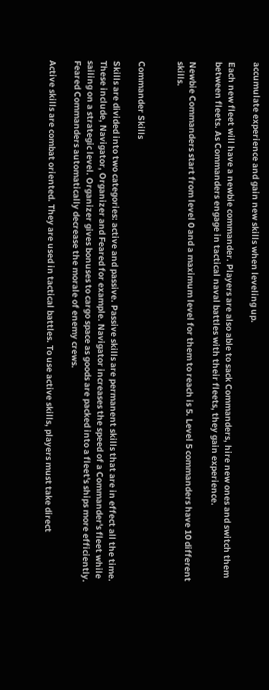accumulate experience and gain new skills when leveling up.

Each new fleet will have a newbie commander. Players are also able to sack Commanders, hire new ones and switch them between fleets. As Commanders engage in tactical naval battles with their fleets, they gain experience.

Newbie Commanders start from level 0 and a maximum level for them to reach is 5. Level 5 commanders have 10 different skills.


Commander Skills

Skills are divided into two categories: active and passive. Passive skills are permanent skills that are in effect all the time. These include, Navigator, Organizer and Feared for example. Navigator increases the speed of a Commander's fleet while sailing on a strategic level. Organizer gives bonuses to cargo space as goods are packed into a fleet's ships more efficiently. Feared Commanders automatically decrease the morale of enemy crews.

Active skills are combat oriented. They are used in tactical battles. To use active skills, players must take direct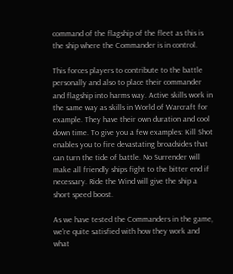command of the flagship of the fleet as this is the ship where the Commander is in control.

This forces players to contribute to the battle personally and also to place their commander and flagship into harms way. Active skills work in the same way as skills in World of Warcraft for example. They have their own duration and cool down time. To give you a few examples: Kill Shot enables you to fire devastating broadsides that can turn the tide of battle. No Surrender will make all friendly ships fight to the bitter end if necessary. Ride the Wind will give the ship a short speed boost.

As we have tested the Commanders in the game, we're quite satisfied with how they work and what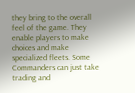they bring to the overall feel of the game. They enable players to make choices and make specialized fleets. Some Commanders can just take trading and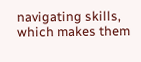navigating skills, which makes them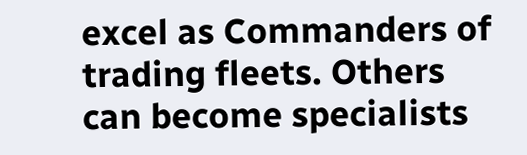excel as Commanders of trading fleets. Others can become specialists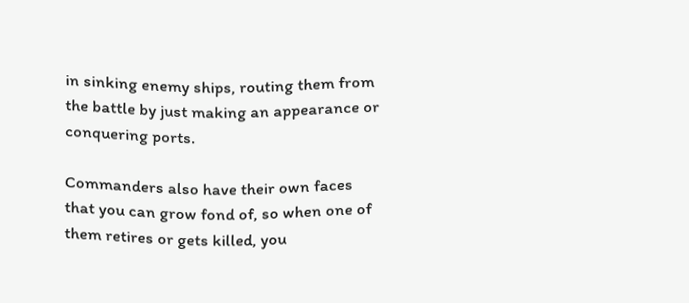in sinking enemy ships, routing them from the battle by just making an appearance or conquering ports.

Commanders also have their own faces that you can grow fond of, so when one of them retires or gets killed, you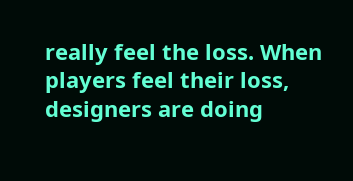really feel the loss. When players feel their loss, designers are doing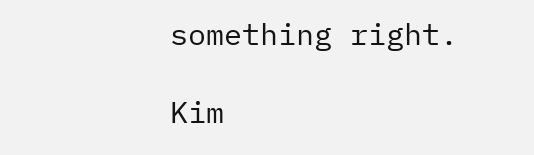something right.

Kim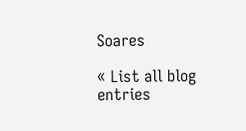Soares

« List all blog entries